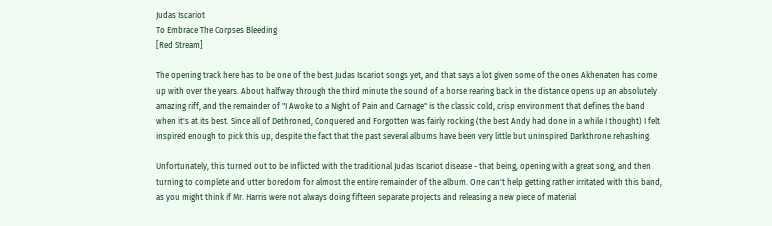Judas Iscariot
To Embrace The Corpses Bleeding
[Red Stream]

The opening track here has to be one of the best Judas Iscariot songs yet, and that says a lot given some of the ones Akhenaten has come up with over the years. About halfway through the third minute the sound of a horse rearing back in the distance opens up an absolutely amazing riff, and the remainder of "I Awoke to a Night of Pain and Carnage" is the classic cold, crisp environment that defines the band when it's at its best. Since all of Dethroned, Conquered and Forgotten was fairly rocking (the best Andy had done in a while I thought) I felt inspired enough to pick this up, despite the fact that the past several albums have been very little but uninspired Darkthrone rehashing.

Unfortunately, this turned out to be inflicted with the traditional Judas Iscariot disease - that being, opening with a great song, and then turning to complete and utter boredom for almost the entire remainder of the album. One can't help getting rather irritated with this band, as you might think if Mr. Harris were not always doing fifteen separate projects and releasing a new piece of material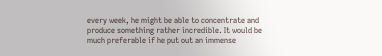every week, he might be able to concentrate and produce something rather incredible. It would be much preferable if he put out an immense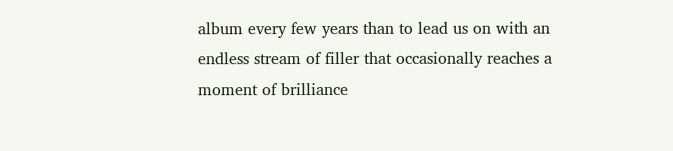album every few years than to lead us on with an endless stream of filler that occasionally reaches a moment of brilliance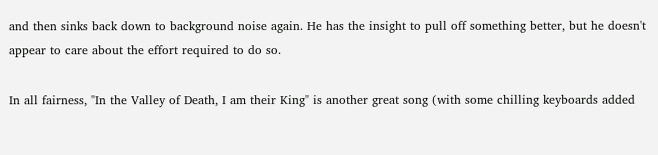and then sinks back down to background noise again. He has the insight to pull off something better, but he doesn't appear to care about the effort required to do so.

In all fairness, "In the Valley of Death, I am their King" is another great song (with some chilling keyboards added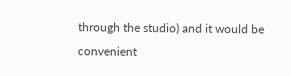through the studio) and it would be convenient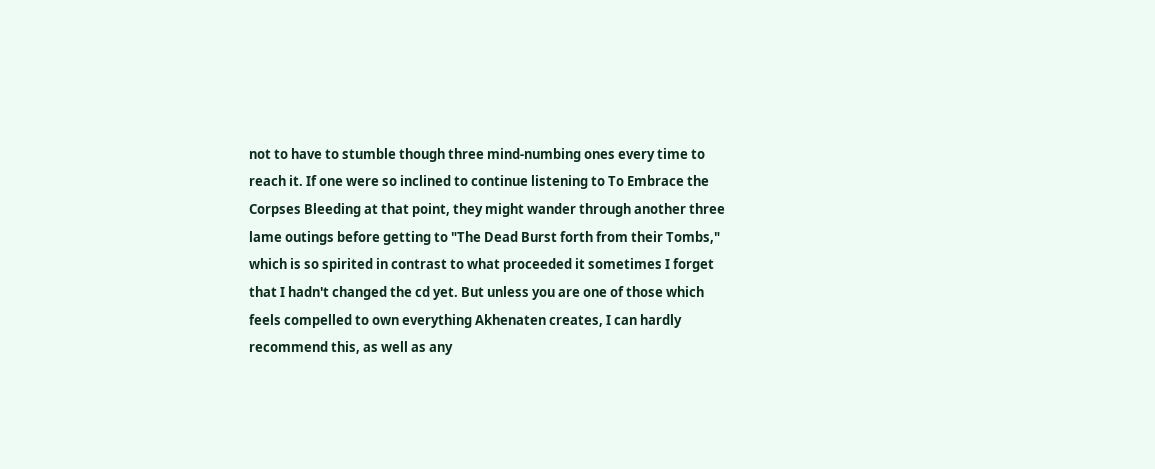not to have to stumble though three mind-numbing ones every time to reach it. If one were so inclined to continue listening to To Embrace the Corpses Bleeding at that point, they might wander through another three lame outings before getting to "The Dead Burst forth from their Tombs," which is so spirited in contrast to what proceeded it sometimes I forget that I hadn't changed the cd yet. But unless you are one of those which feels compelled to own everything Akhenaten creates, I can hardly recommend this, as well as any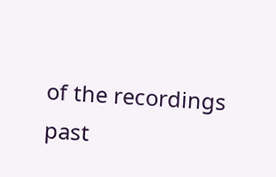of the recordings past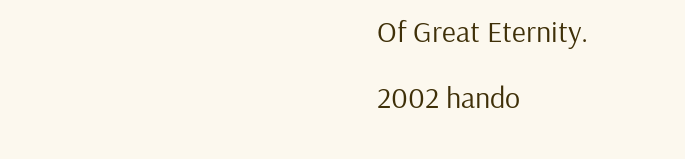Of Great Eternity.

2002 hando